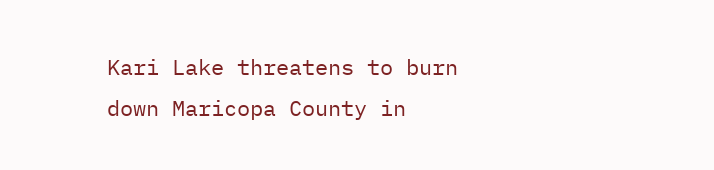Kari Lake threatens to burn down Maricopa County in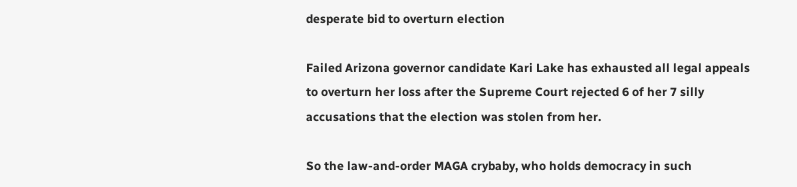desperate bid to overturn election

Failed Arizona governor candidate Kari Lake has exhausted all legal appeals to overturn her loss after the Supreme Court rejected 6 of her 7 silly accusations that the election was stolen from her.

So the law-and-order MAGA crybaby, who holds democracy in such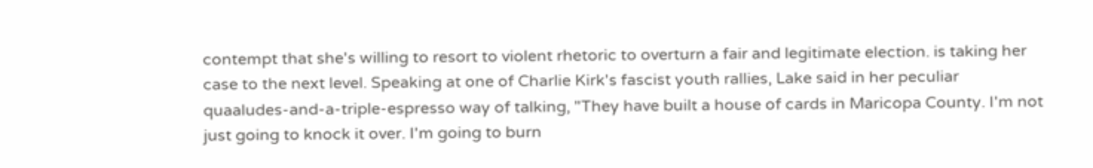contempt that she's willing to resort to violent rhetoric to overturn a fair and legitimate election. is taking her case to the next level. Speaking at one of Charlie Kirk's fascist youth rallies, Lake said in her peculiar quaaludes-and-a-triple-espresso way of talking, "They have built a house of cards in Maricopa County. I'm not just going to knock it over. I'm going to burn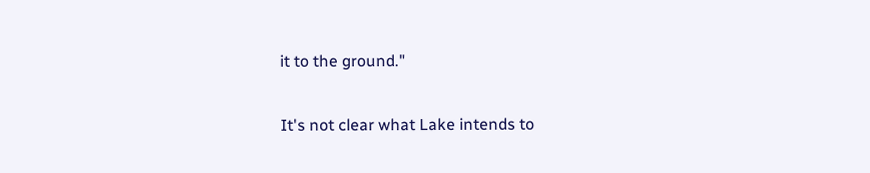it to the ground."

It's not clear what Lake intends to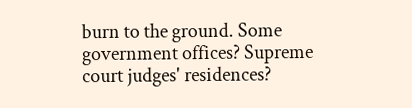burn to the ground. Some government offices? Supreme court judges' residences?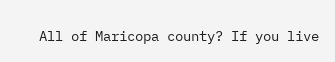All of Maricopa county? If you live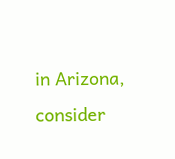in Arizona, consider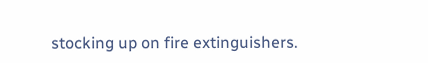stocking up on fire extinguishers.